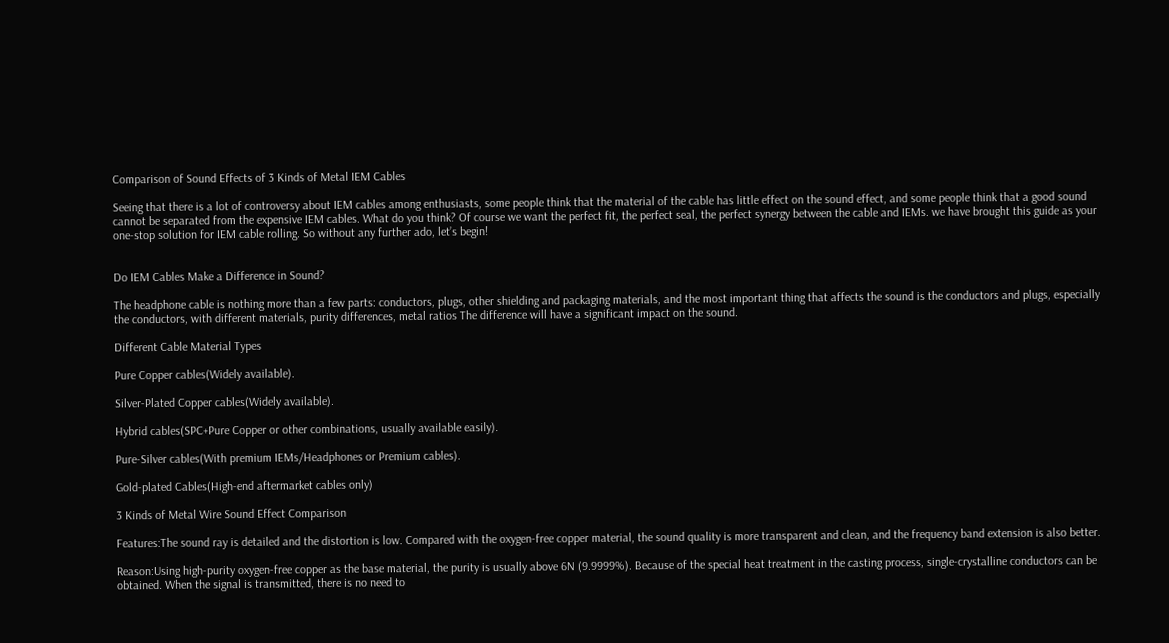Comparison of Sound Effects of 3 Kinds of Metal IEM Cables

Seeing that there is a lot of controversy about IEM cables among enthusiasts, some people think that the material of the cable has little effect on the sound effect, and some people think that a good sound cannot be separated from the expensive IEM cables. What do you think? Of course we want the perfect fit, the perfect seal, the perfect synergy between the cable and IEMs. we have brought this guide as your one-stop solution for IEM cable rolling. So without any further ado, let’s begin!


Do IEM Cables Make a Difference in Sound?

The headphone cable is nothing more than a few parts: conductors, plugs, other shielding and packaging materials, and the most important thing that affects the sound is the conductors and plugs, especially the conductors, with different materials, purity differences, metal ratios The difference will have a significant impact on the sound.

Different Cable Material Types

Pure Copper cables(Widely available).

Silver-Plated Copper cables(Widely available).

Hybrid cables(SPC+Pure Copper or other combinations, usually available easily).

Pure-Silver cables(With premium IEMs/Headphones or Premium cables).

Gold-plated Cables(High-end aftermarket cables only)

3 Kinds of Metal Wire Sound Effect Comparison

Features:The sound ray is detailed and the distortion is low. Compared with the oxygen-free copper material, the sound quality is more transparent and clean, and the frequency band extension is also better.

Reason:Using high-purity oxygen-free copper as the base material, the purity is usually above 6N (9.9999%). Because of the special heat treatment in the casting process, single-crystalline conductors can be obtained. When the signal is transmitted, there is no need to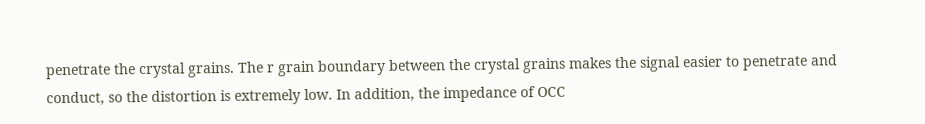penetrate the crystal grains. The r grain boundary between the crystal grains makes the signal easier to penetrate and conduct, so the distortion is extremely low. In addition, the impedance of OCC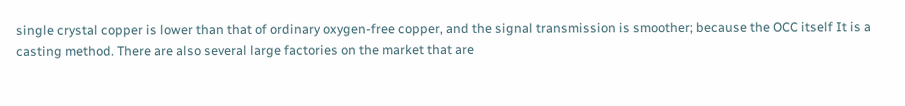single crystal copper is lower than that of ordinary oxygen-free copper, and the signal transmission is smoother; because the OCC itself It is a casting method. There are also several large factories on the market that are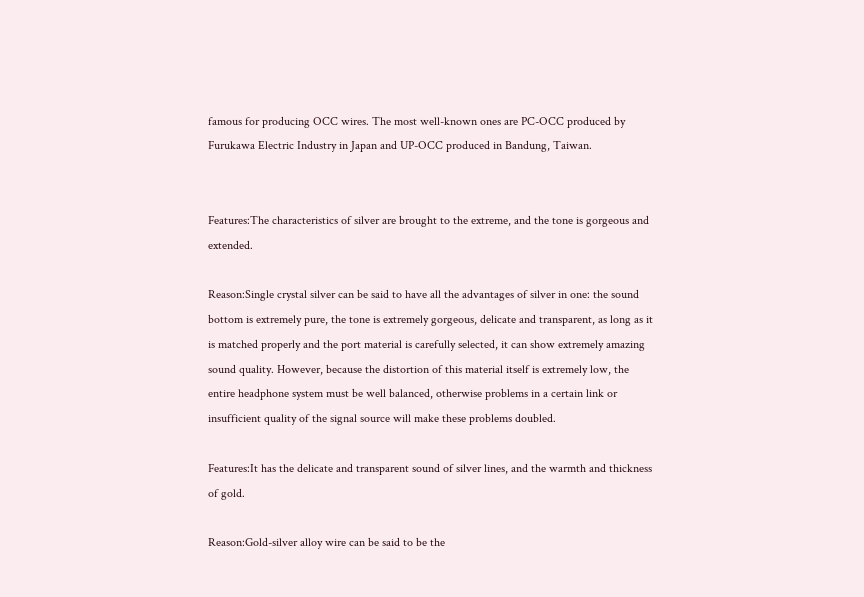famous for producing OCC wires. The most well-known ones are PC-OCC produced by Furukawa Electric Industry in Japan and UP-OCC produced in Bandung, Taiwan.


Features:The characteristics of silver are brought to the extreme, and the tone is gorgeous and extended.

Reason:Single crystal silver can be said to have all the advantages of silver in one: the sound bottom is extremely pure, the tone is extremely gorgeous, delicate and transparent, as long as it is matched properly and the port material is carefully selected, it can show extremely amazing sound quality. However, because the distortion of this material itself is extremely low, the entire headphone system must be well balanced, otherwise problems in a certain link or insufficient quality of the signal source will make these problems doubled.

Features:It has the delicate and transparent sound of silver lines, and the warmth and thickness of gold.

Reason:Gold-silver alloy wire can be said to be the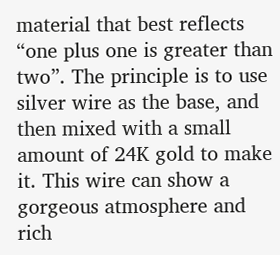material that best reflects “one plus one is greater than two”. The principle is to use silver wire as the base, and then mixed with a small amount of 24K gold to make it. This wire can show a gorgeous atmosphere and rich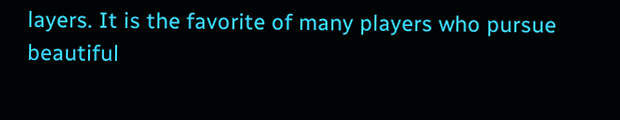layers. It is the favorite of many players who pursue beautiful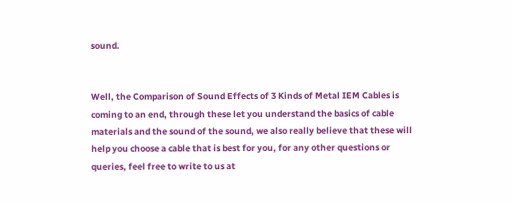sound.


Well, the Comparison of Sound Effects of 3 Kinds of Metal IEM Cables is coming to an end, through these let you understand the basics of cable materials and the sound of the sound, we also really believe that these will help you choose a cable that is best for you, for any other questions or queries, feel free to write to us at